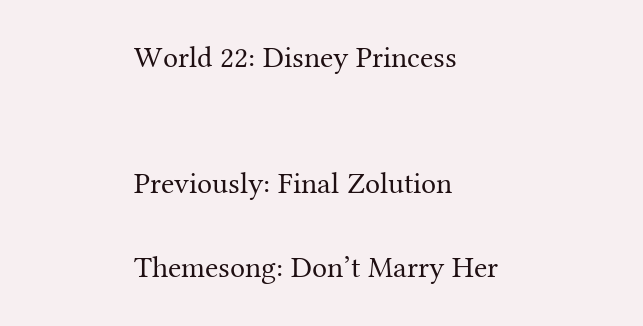World 22: Disney Princess


Previously: Final Zolution

Themesong: Don’t Marry Her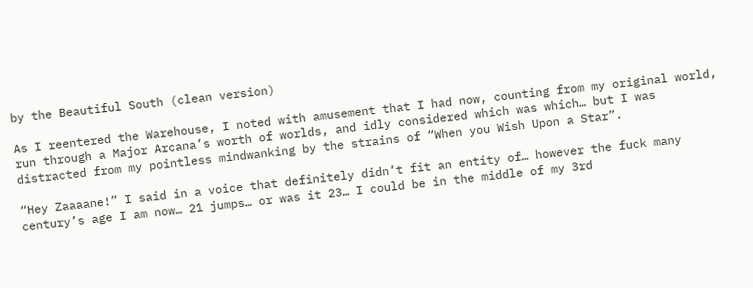by the Beautiful South (clean version)

As I reentered the Warehouse, I noted with amusement that I had now, counting from my original world, run through a Major Arcana’s worth of worlds, and idly considered which was which… but I was distracted from my pointless mindwanking by the strains of “When you Wish Upon a Star”.

“Hey Zaaaane!” I said in a voice that definitely didn’t fit an entity of… however the fuck many century’s age I am now… 21 jumps… or was it 23… I could be in the middle of my 3rd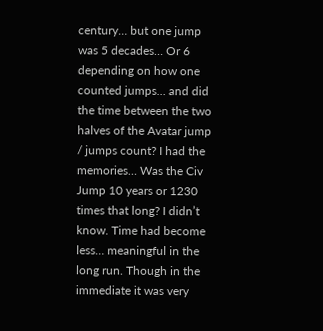century… but one jump was 5 decades… Or 6 depending on how one counted jumps… and did the time between the two halves of the Avatar jump / jumps count? I had the memories… Was the Civ Jump 10 years or 1230 times that long? I didn’t know. Time had become less… meaningful in the long run. Though in the immediate it was very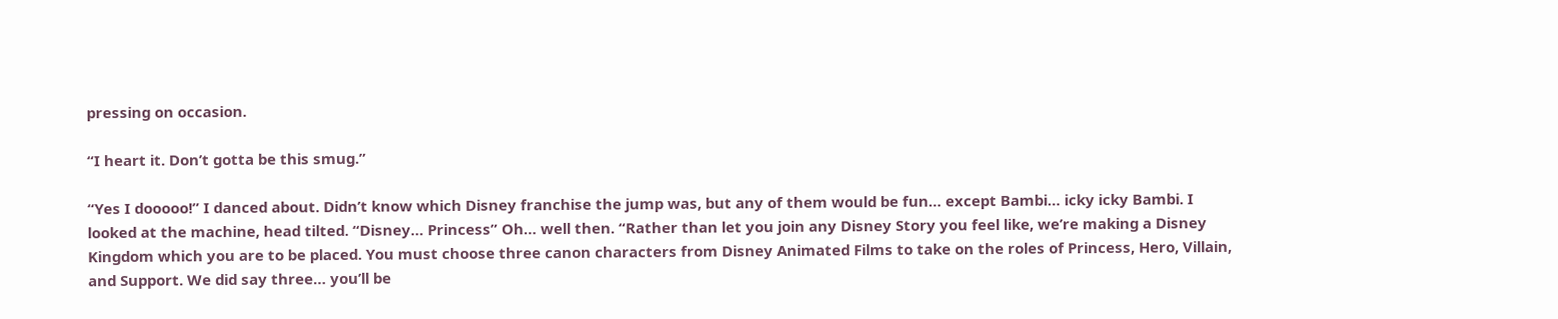pressing on occasion.

“I heart it. Don’t gotta be this smug.”

“Yes I dooooo!” I danced about. Didn’t know which Disney franchise the jump was, but any of them would be fun… except Bambi… icky icky Bambi. I looked at the machine, head tilted. “Disney… Princess” Oh… well then. “Rather than let you join any Disney Story you feel like, we’re making a Disney Kingdom which you are to be placed. You must choose three canon characters from Disney Animated Films to take on the roles of Princess, Hero, Villain, and Support. We did say three… you’ll be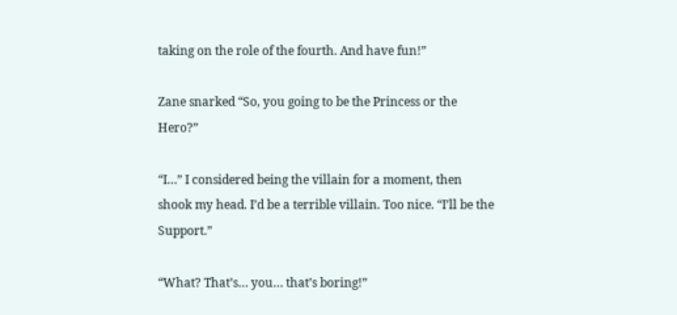taking on the role of the fourth. And have fun!”

Zane snarked “So, you going to be the Princess or the Hero?”

“I…” I considered being the villain for a moment, then shook my head. I’d be a terrible villain. Too nice. “I’ll be the Support.”

“What? That’s… you… that’s boring!”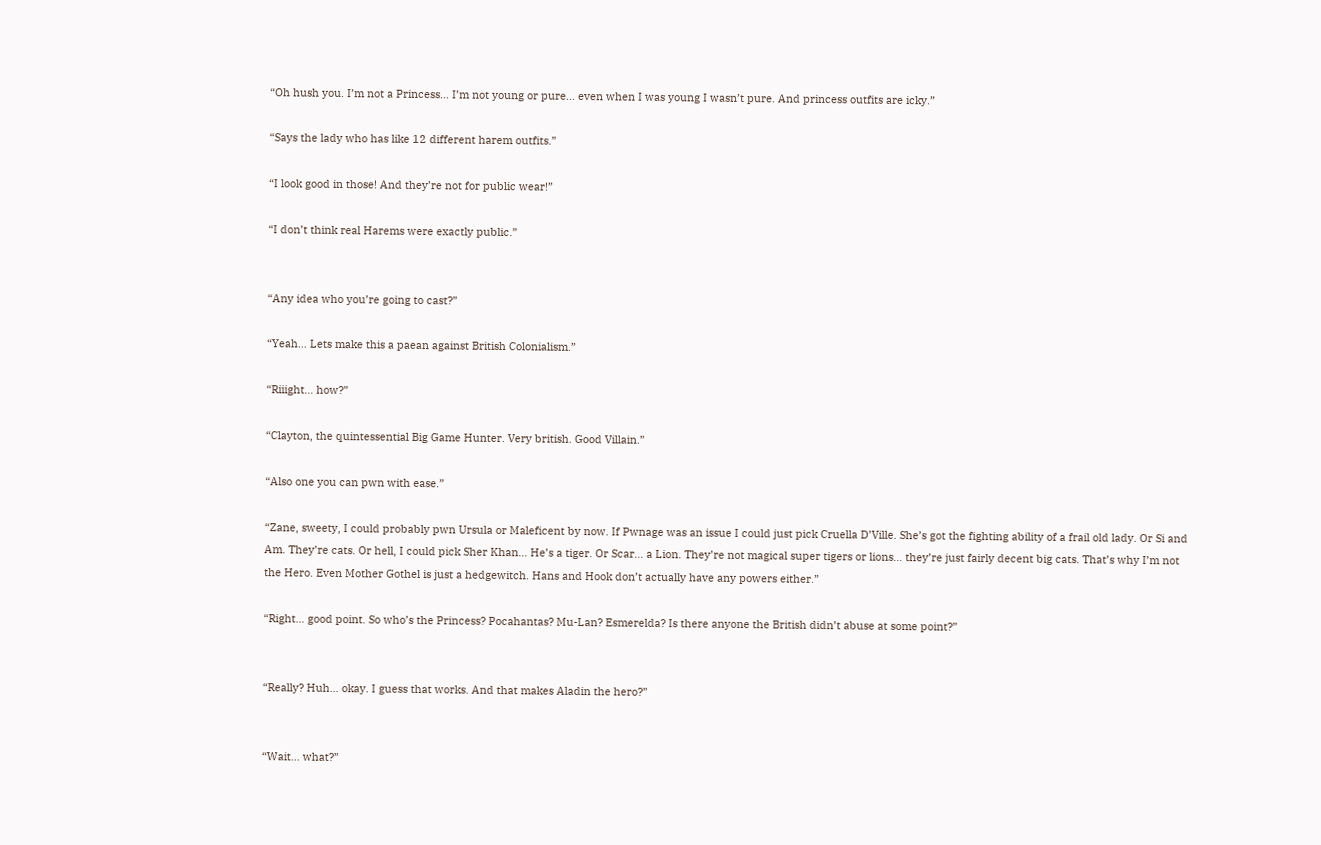“Oh hush you. I’m not a Princess… I’m not young or pure… even when I was young I wasn’t pure. And princess outfits are icky.”

“Says the lady who has like 12 different harem outfits.”

“I look good in those! And they’re not for public wear!”

“I don’t think real Harems were exactly public.”


“Any idea who you’re going to cast?”

“Yeah… Lets make this a paean against British Colonialism.”

“Riiight… how?”

“Clayton, the quintessential Big Game Hunter. Very british. Good Villain.”

“Also one you can pwn with ease.”

“Zane, sweety, I could probably pwn Ursula or Maleficent by now. If Pwnage was an issue I could just pick Cruella D’Ville. She’s got the fighting ability of a frail old lady. Or Si and Am. They’re cats. Or hell, I could pick Sher Khan… He’s a tiger. Or Scar… a Lion. They’re not magical super tigers or lions… they’re just fairly decent big cats. That’s why I’m not the Hero. Even Mother Gothel is just a hedgewitch. Hans and Hook don’t actually have any powers either.”

“Right… good point. So who’s the Princess? Pocahantas? Mu-Lan? Esmerelda? Is there anyone the British didn’t abuse at some point?”


“Really? Huh… okay. I guess that works. And that makes Aladin the hero?”


“Wait… what?”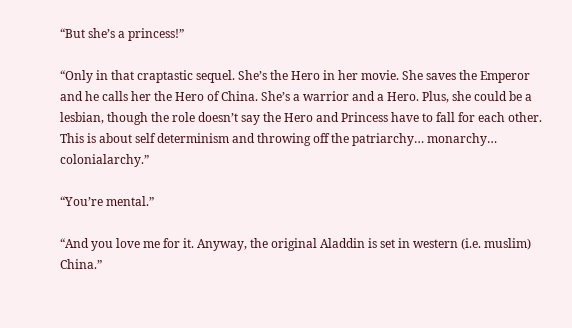“But she’s a princess!”

“Only in that craptastic sequel. She’s the Hero in her movie. She saves the Emperor and he calls her the Hero of China. She’s a warrior and a Hero. Plus, she could be a lesbian, though the role doesn’t say the Hero and Princess have to fall for each other. This is about self determinism and throwing off the patriarchy… monarchy… colonialarchy.”

“You’re mental.”

“And you love me for it. Anyway, the original Aladdin is set in western (i.e. muslim) China.”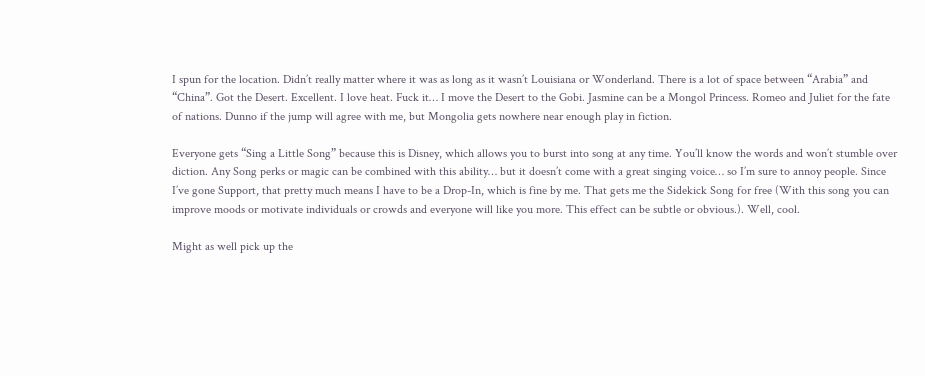I spun for the location. Didn’t really matter where it was as long as it wasn’t Louisiana or Wonderland. There is a lot of space between “Arabia” and “China”. Got the Desert. Excellent. I love heat. Fuck it… I move the Desert to the Gobi. Jasmine can be a Mongol Princess. Romeo and Juliet for the fate of nations. Dunno if the jump will agree with me, but Mongolia gets nowhere near enough play in fiction.

Everyone gets “Sing a Little Song” because this is Disney, which allows you to burst into song at any time. You’ll know the words and won’t stumble over diction. Any Song perks or magic can be combined with this ability… but it doesn’t come with a great singing voice… so I’m sure to annoy people. Since I’ve gone Support, that pretty much means I have to be a Drop-In, which is fine by me. That gets me the Sidekick Song for free (With this song you can improve moods or motivate individuals or crowds and everyone will like you more. This effect can be subtle or obvious.). Well, cool.

Might as well pick up the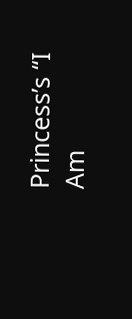Princess’s “I Am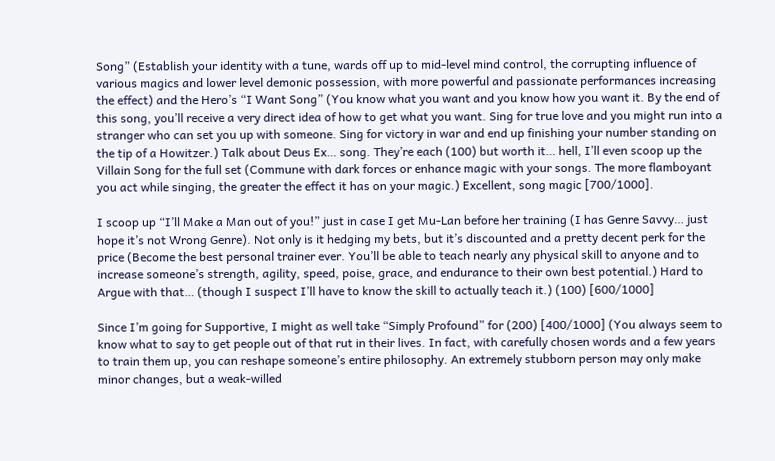Song” (Establish your identity with a tune, wards off up to mid-level mind control, the corrupting influence of various magics and lower level demonic possession, with more powerful and passionate performances increasing the effect) and the Hero’s “I Want Song” (You know what you want and you know how you want it. By the end of this song, you’ll receive a very direct idea of how to get what you want. Sing for true love and you might run into a stranger who can set you up with someone. Sing for victory in war and end up finishing your number standing on the tip of a Howitzer.) Talk about Deus Ex… song. They’re each (100) but worth it… hell, I’ll even scoop up the Villain Song for the full set (Commune with dark forces or enhance magic with your songs. The more flamboyant you act while singing, the greater the effect it has on your magic.) Excellent, song magic [700/1000].

I scoop up “I’ll Make a Man out of you!” just in case I get Mu-Lan before her training (I has Genre Savvy… just hope it’s not Wrong Genre). Not only is it hedging my bets, but it’s discounted and a pretty decent perk for the price (Become the best personal trainer ever. You’ll be able to teach nearly any physical skill to anyone and to increase someone’s strength, agility, speed, poise, grace, and endurance to their own best potential.) Hard to Argue with that… (though I suspect I’ll have to know the skill to actually teach it.) (100) [600/1000]

Since I’m going for Supportive, I might as well take “Simply Profound” for (200) [400/1000] (You always seem to know what to say to get people out of that rut in their lives. In fact, with carefully chosen words and a few years to train them up, you can reshape someone’s entire philosophy. An extremely stubborn person may only make minor changes, but a weak-willed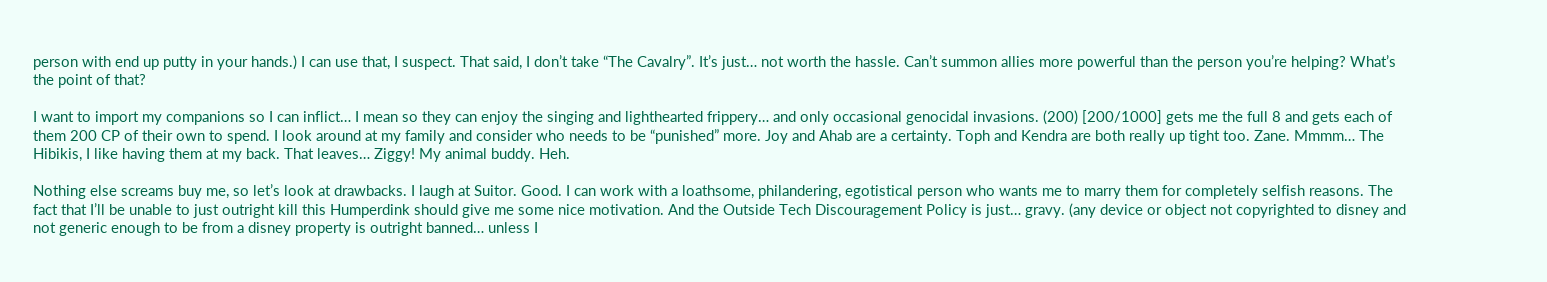person with end up putty in your hands.) I can use that, I suspect. That said, I don’t take “The Cavalry”. It’s just… not worth the hassle. Can’t summon allies more powerful than the person you’re helping? What’s the point of that?

I want to import my companions so I can inflict… I mean so they can enjoy the singing and lighthearted frippery… and only occasional genocidal invasions. (200) [200/1000] gets me the full 8 and gets each of them 200 CP of their own to spend. I look around at my family and consider who needs to be “punished” more. Joy and Ahab are a certainty. Toph and Kendra are both really up tight too. Zane. Mmmm… The Hibikis, I like having them at my back. That leaves… Ziggy! My animal buddy. Heh.

Nothing else screams buy me, so let’s look at drawbacks. I laugh at Suitor. Good. I can work with a loathsome, philandering, egotistical person who wants me to marry them for completely selfish reasons. The fact that I’ll be unable to just outright kill this Humperdink should give me some nice motivation. And the Outside Tech Discouragement Policy is just… gravy. (any device or object not copyrighted to disney and not generic enough to be from a disney property is outright banned… unless I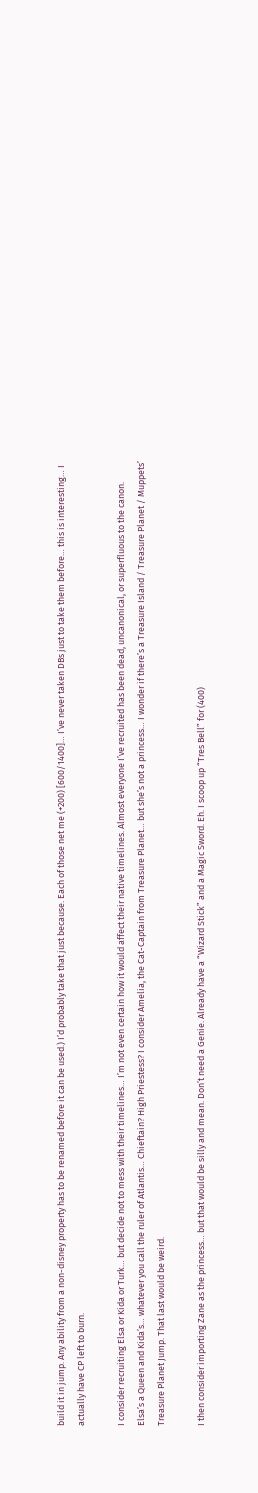build it in jump. Any ability from a non-disney property has to be renamed before it can be used.) I’d probably take that just because. Each of those net me (+200) [600/1400]… I’ve never taken DBs just to take them before… this is interesting… I actually have CP left to burn.

I consider recruiting Elsa or Kida or Turk… but decide not to mess with their timelines… I’m not even certain how it would affect their native timelines. Almost everyone I’ve recruited has been dead, uncanonical, or superfluous to the canon. Elsa’s a Queen and Kida’s… whatever you call the ruler of Atlantis… Chieftain? High Priestess? I consider Amelia, the Cat-Captain from Treasure Planet… but she’s not a princess… I wonder if there’s a Treasure Island / Treasure Planet / Muppets’ Treasure Planet Jump. That last would be weird.

I then consider importing Zane as the princess… but that would be silly and mean. Don’t need a Genie. Already have a “Wizard Stick” and a Magic Sword. Eh. I scoop up “Tres Bell” for (400)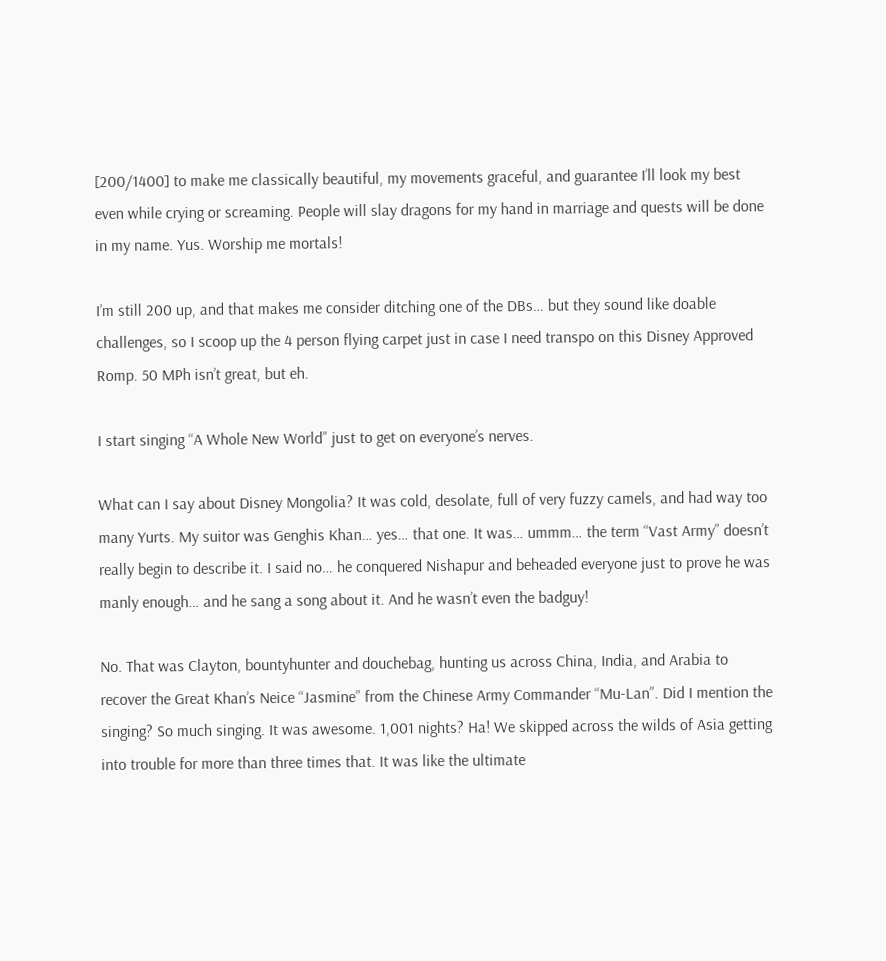[200/1400] to make me classically beautiful, my movements graceful, and guarantee I’ll look my best even while crying or screaming. People will slay dragons for my hand in marriage and quests will be done in my name. Yus. Worship me mortals!

I’m still 200 up, and that makes me consider ditching one of the DBs… but they sound like doable challenges, so I scoop up the 4 person flying carpet just in case I need transpo on this Disney Approved Romp. 50 MPh isn’t great, but eh.

I start singing “A Whole New World” just to get on everyone’s nerves.

What can I say about Disney Mongolia? It was cold, desolate, full of very fuzzy camels, and had way too many Yurts. My suitor was Genghis Khan… yes… that one. It was… ummm… the term “Vast Army” doesn’t really begin to describe it. I said no… he conquered Nishapur and beheaded everyone just to prove he was manly enough… and he sang a song about it. And he wasn’t even the badguy!

No. That was Clayton, bountyhunter and douchebag, hunting us across China, India, and Arabia to recover the Great Khan’s Neice “Jasmine” from the Chinese Army Commander “Mu-Lan”. Did I mention the singing? So much singing. It was awesome. 1,001 nights? Ha! We skipped across the wilds of Asia getting into trouble for more than three times that. It was like the ultimate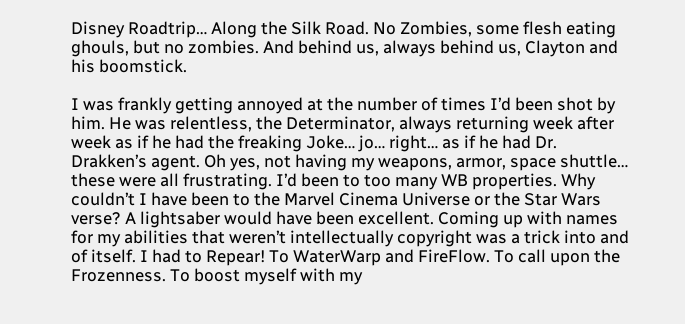Disney Roadtrip… Along the Silk Road. No Zombies, some flesh eating ghouls, but no zombies. And behind us, always behind us, Clayton and his boomstick.

I was frankly getting annoyed at the number of times I’d been shot by him. He was relentless, the Determinator, always returning week after week as if he had the freaking Joke… jo… right… as if he had Dr. Drakken’s agent. Oh yes, not having my weapons, armor, space shuttle… these were all frustrating. I’d been to too many WB properties. Why couldn’t I have been to the Marvel Cinema Universe or the Star Wars verse? A lightsaber would have been excellent. Coming up with names for my abilities that weren’t intellectually copyright was a trick into and of itself. I had to Repear! To WaterWarp and FireFlow. To call upon the Frozenness. To boost myself with my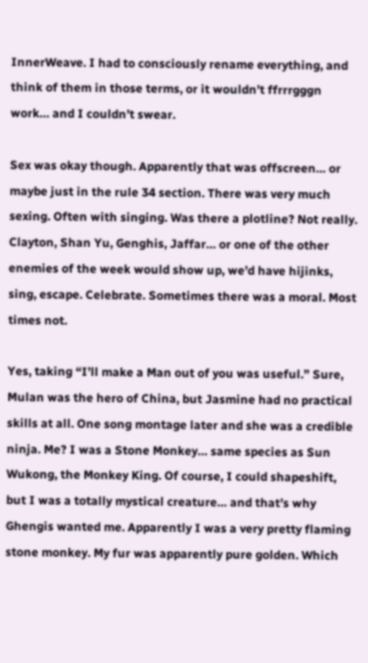InnerWeave. I had to consciously rename everything, and think of them in those terms, or it wouldn’t ffrrrgggn work… and I couldn’t swear.

Sex was okay though. Apparently that was offscreen… or maybe just in the rule 34 section. There was very much sexing. Often with singing. Was there a plotline? Not really. Clayton, Shan Yu, Genghis, Jaffar… or one of the other enemies of the week would show up, we’d have hijinks, sing, escape. Celebrate. Sometimes there was a moral. Most times not.

Yes, taking “I’ll make a Man out of you was useful.” Sure, Mulan was the hero of China, but Jasmine had no practical skills at all. One song montage later and she was a credible ninja. Me? I was a Stone Monkey… same species as Sun Wukong, the Monkey King. Of course, I could shapeshift, but I was a totally mystical creature… and that’s why Ghengis wanted me. Apparently I was a very pretty flaming stone monkey. My fur was apparently pure golden. Which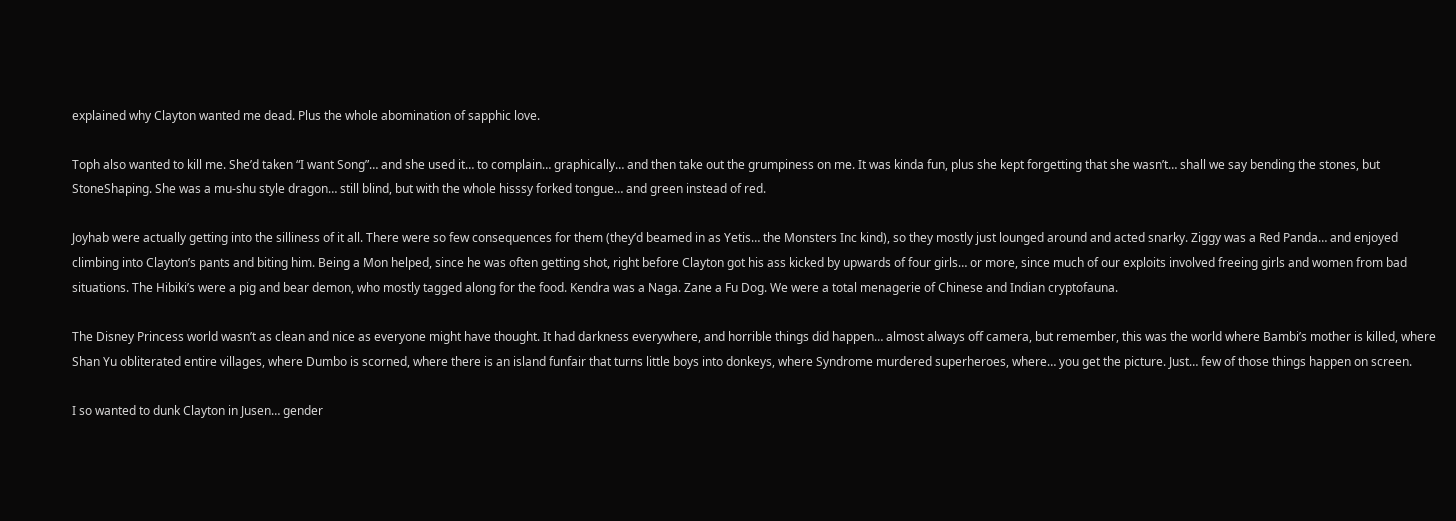explained why Clayton wanted me dead. Plus the whole abomination of sapphic love.

Toph also wanted to kill me. She’d taken “I want Song”… and she used it… to complain… graphically… and then take out the grumpiness on me. It was kinda fun, plus she kept forgetting that she wasn’t… shall we say bending the stones, but StoneShaping. She was a mu-shu style dragon… still blind, but with the whole hisssy forked tongue… and green instead of red.

Joyhab were actually getting into the silliness of it all. There were so few consequences for them (they’d beamed in as Yetis… the Monsters Inc kind), so they mostly just lounged around and acted snarky. Ziggy was a Red Panda… and enjoyed climbing into Clayton’s pants and biting him. Being a Mon helped, since he was often getting shot, right before Clayton got his ass kicked by upwards of four girls… or more, since much of our exploits involved freeing girls and women from bad situations. The Hibiki’s were a pig and bear demon, who mostly tagged along for the food. Kendra was a Naga. Zane a Fu Dog. We were a total menagerie of Chinese and Indian cryptofauna.

The Disney Princess world wasn’t as clean and nice as everyone might have thought. It had darkness everywhere, and horrible things did happen… almost always off camera, but remember, this was the world where Bambi’s mother is killed, where Shan Yu obliterated entire villages, where Dumbo is scorned, where there is an island funfair that turns little boys into donkeys, where Syndrome murdered superheroes, where… you get the picture. Just… few of those things happen on screen.

I so wanted to dunk Clayton in Jusen… gender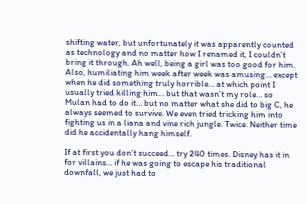shifting water, but unfortunately it was apparently counted as technology and no matter how I renamed it, I couldn’t bring it through. Ah well, being a girl was too good for him. Also, humiliating him week after week was amusing… except when he did something truly horrible… at which point I usually tried killing him… but that wasn’t my role… so Mulan had to do it… but no matter what she did to big C, he always seemed to survive. We even tried tricking him into fighting us in a liana and vine rich jungle. Twice. Neither time did he accidentally hang himself.

If at first you don’t succeed… try 240 times. Disney has it in for villains… if he was going to escape his traditional downfall, we just had to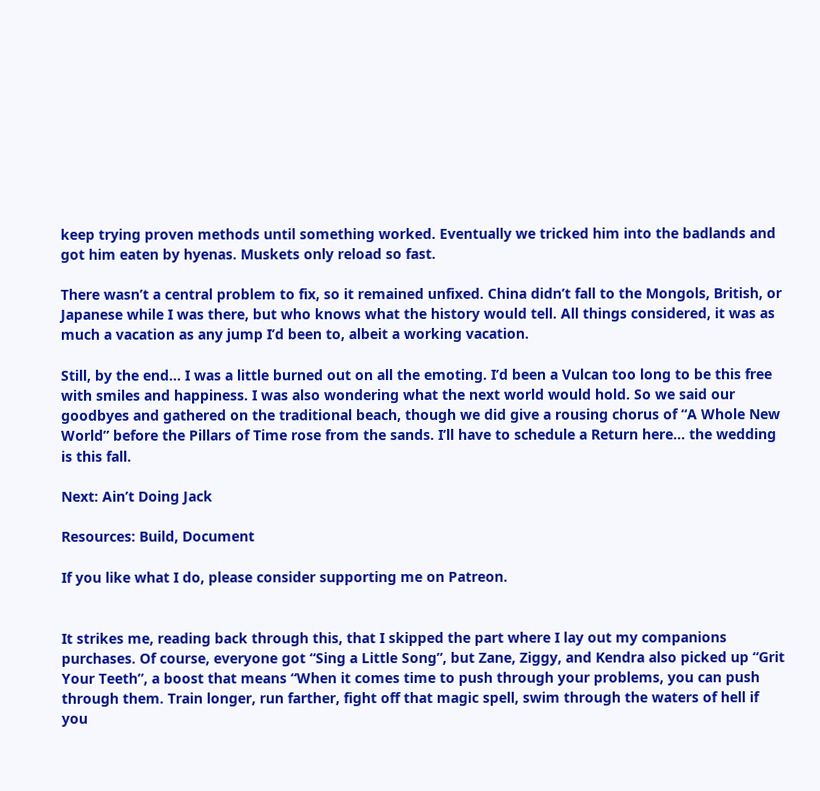keep trying proven methods until something worked. Eventually we tricked him into the badlands and got him eaten by hyenas. Muskets only reload so fast.

There wasn’t a central problem to fix, so it remained unfixed. China didn’t fall to the Mongols, British, or Japanese while I was there, but who knows what the history would tell. All things considered, it was as much a vacation as any jump I’d been to, albeit a working vacation.

Still, by the end… I was a little burned out on all the emoting. I’d been a Vulcan too long to be this free with smiles and happiness. I was also wondering what the next world would hold. So we said our goodbyes and gathered on the traditional beach, though we did give a rousing chorus of “A Whole New World” before the Pillars of Time rose from the sands. I’ll have to schedule a Return here… the wedding is this fall.

Next: Ain’t Doing Jack

Resources: Build, Document

If you like what I do, please consider supporting me on Patreon.


It strikes me, reading back through this, that I skipped the part where I lay out my companions purchases. Of course, everyone got “Sing a Little Song”, but Zane, Ziggy, and Kendra also picked up “Grit Your Teeth”, a boost that means “When it comes time to push through your problems, you can push through them. Train longer, run farther, fight off that magic spell, swim through the waters of hell if you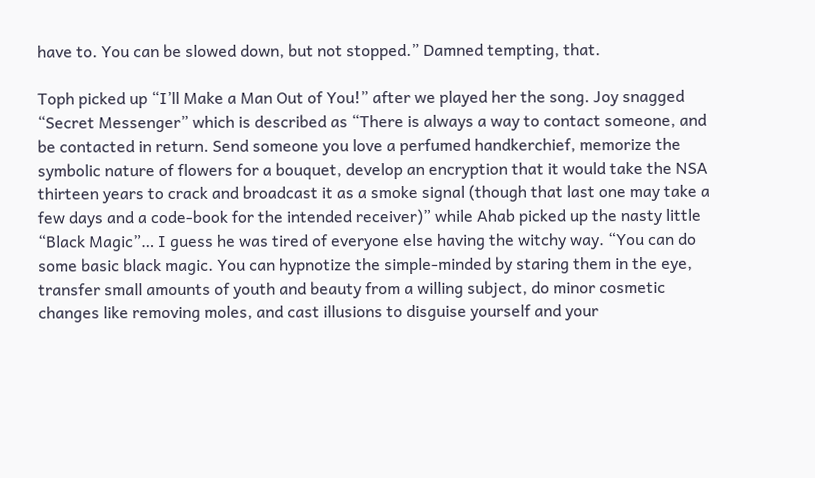have to. You can be slowed down, but not stopped.” Damned tempting, that.

Toph picked up “I’ll Make a Man Out of You!” after we played her the song. Joy snagged “Secret Messenger” which is described as “There is always a way to contact someone, and be contacted in return. Send someone you love a perfumed handkerchief, memorize the symbolic nature of flowers for a bouquet, develop an encryption that it would take the NSA thirteen years to crack and broadcast it as a smoke signal (though that last one may take a few days and a code-book for the intended receiver)” while Ahab picked up the nasty little “Black Magic”… I guess he was tired of everyone else having the witchy way. “You can do some basic black magic. You can hypnotize the simple-minded by staring them in the eye, transfer small amounts of youth and beauty from a willing subject, do minor cosmetic changes like removing moles, and cast illusions to disguise yourself and your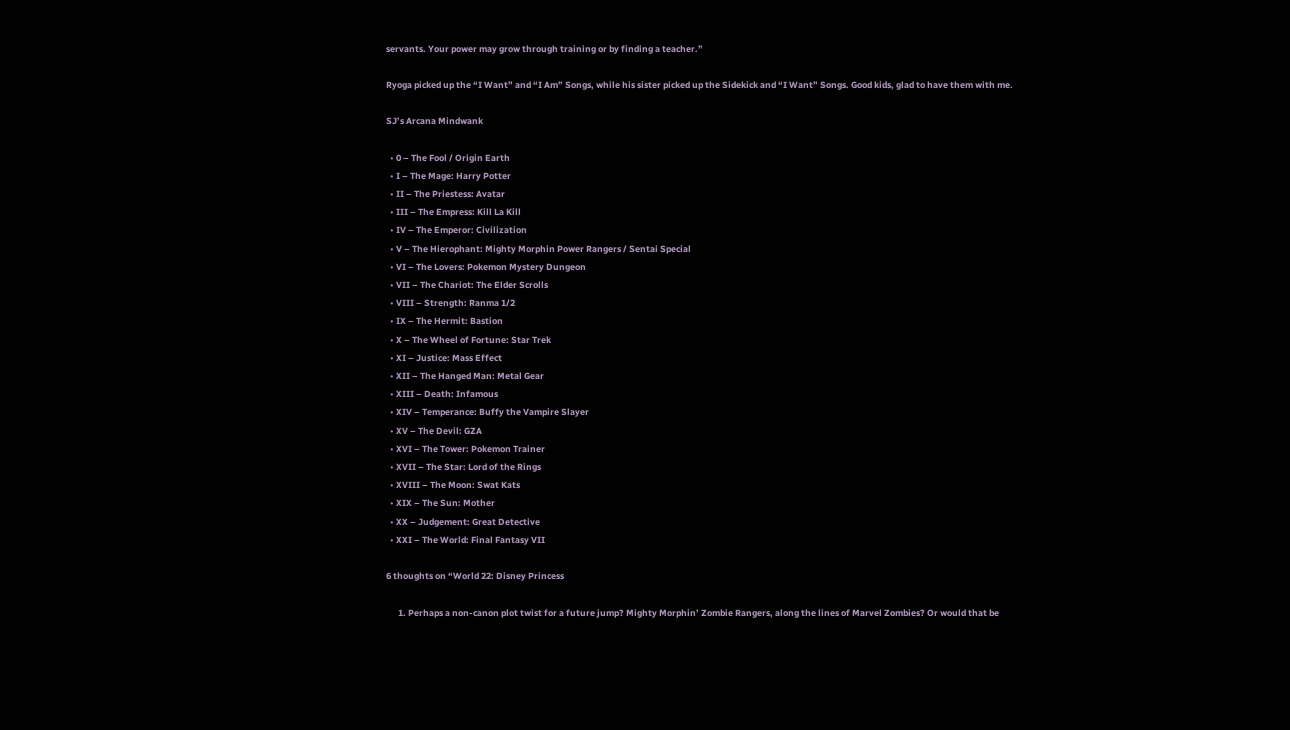servants. Your power may grow through training or by finding a teacher.”

Ryoga picked up the “I Want” and “I Am” Songs, while his sister picked up the Sidekick and “I Want” Songs. Good kids, glad to have them with me.

SJ’s Arcana Mindwank

  • 0 – The Fool / Origin Earth
  • I – The Mage: Harry Potter
  • II – The Priestess: Avatar
  • III – The Empress: Kill La Kill
  • IV – The Emperor: Civilization
  • V – The Hierophant: Mighty Morphin Power Rangers / Sentai Special
  • VI – The Lovers: Pokemon Mystery Dungeon
  • VII – The Chariot: The Elder Scrolls
  • VIII – Strength: Ranma 1/2
  • IX – The Hermit: Bastion
  • X – The Wheel of Fortune: Star Trek
  • XI – Justice: Mass Effect
  • XII – The Hanged Man: Metal Gear
  • XIII – Death: Infamous
  • XIV – Temperance: Buffy the Vampire Slayer
  • XV – The Devil: GZA
  • XVI – The Tower: Pokemon Trainer
  • XVII – The Star: Lord of the Rings
  • XVIII – The Moon: Swat Kats
  • XIX – The Sun: Mother
  • XX – Judgement: Great Detective
  • XXI – The World: Final Fantasy VII

6 thoughts on “World 22: Disney Princess

      1. Perhaps a non-canon plot twist for a future jump? Mighty Morphin’ Zombie Rangers, along the lines of Marvel Zombies? Or would that be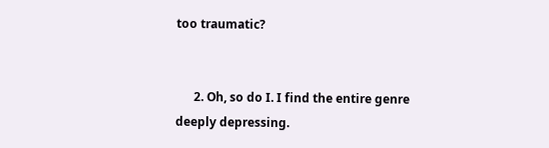too traumatic?


      2. Oh, so do I. I find the entire genre deeply depressing.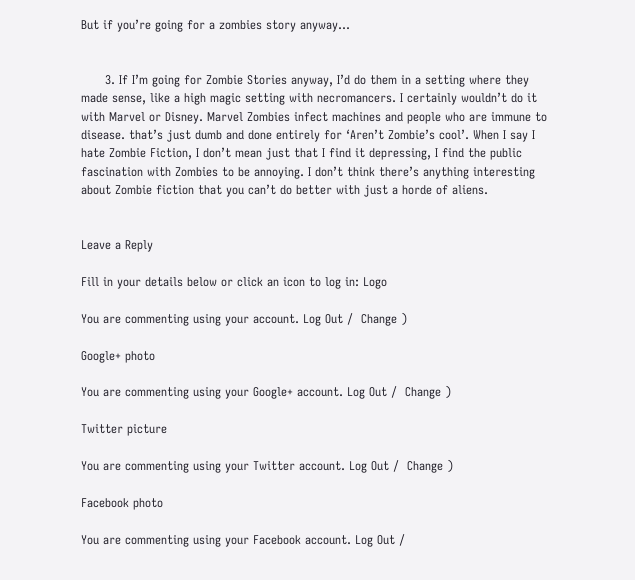But if you’re going for a zombies story anyway…


      3. If I’m going for Zombie Stories anyway, I’d do them in a setting where they made sense, like a high magic setting with necromancers. I certainly wouldn’t do it with Marvel or Disney. Marvel Zombies infect machines and people who are immune to disease. that’s just dumb and done entirely for ‘Aren’t Zombie’s cool’. When I say I hate Zombie Fiction, I don’t mean just that I find it depressing, I find the public fascination with Zombies to be annoying. I don’t think there’s anything interesting about Zombie fiction that you can’t do better with just a horde of aliens.


Leave a Reply

Fill in your details below or click an icon to log in: Logo

You are commenting using your account. Log Out /  Change )

Google+ photo

You are commenting using your Google+ account. Log Out /  Change )

Twitter picture

You are commenting using your Twitter account. Log Out /  Change )

Facebook photo

You are commenting using your Facebook account. Log Out /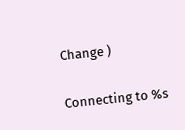Change )


Connecting to %s